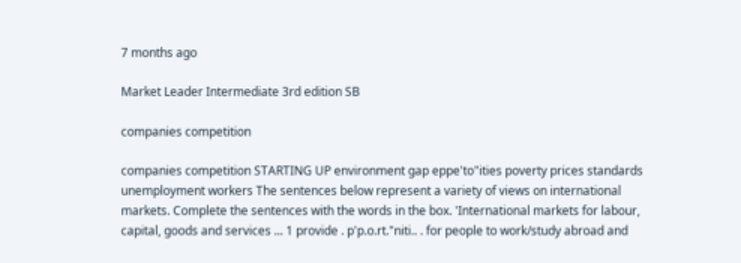7 months ago

Market Leader Intermediate 3rd edition SB

companies competition

companies competition STARTING UP environment gap eppe'to"ities poverty prices standards unemployment workers The sentences below represent a variety of views on international markets. Complete the sentences with the words in the box. 'International markets for labour, capital, goods and services ... 1 provide . p'p.o.rt."niti.. . for people to work/study abroad and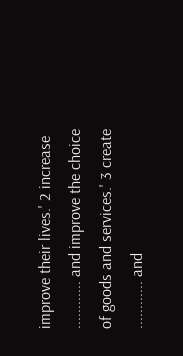improve their lives.' 2 increase ............ and improve the choice of goods and services.' 3 create ............ and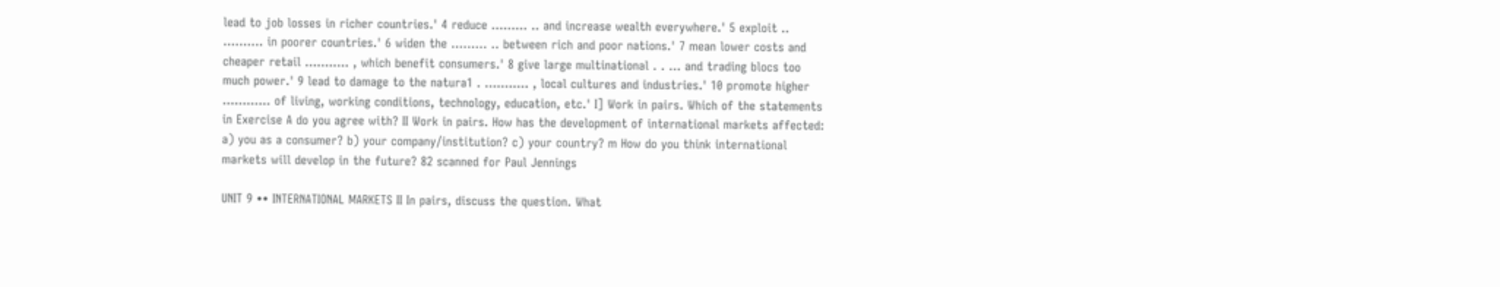lead to job losses in richer countries.' 4 reduce ......... .. and increase wealth everywhere.' 5 exploit .. .......... in poorer countries.' 6 widen the ......... .. between rich and poor nations.' 7 mean lower costs and cheaper retail ........... , which benefit consumers.' 8 give large multinational . . ... and trading blocs too much power.' 9 lead to damage to the natura1 . ........... , local cultures and industries.' 10 promote higher ............ of living, working conditions, technology, education, etc.' I] Work in pairs. Which of the statements in Exercise A do you agree with? II Work in pairs. How has the development of international markets affected: a) you as a consumer? b) your company/institution? c) your country? m How do you think international markets will develop in the future? 82 scanned for Paul Jennings

UNIT 9 •• INTERNATIONAL MARKETS II In pairs, discuss the question. What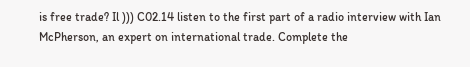is free trade? Il ))) C02.14 listen to the first part of a radio interview with Ian McPherson, an expert on international trade. Complete the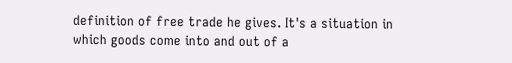definition of free trade he gives. It's a situation in which goods come into and out of a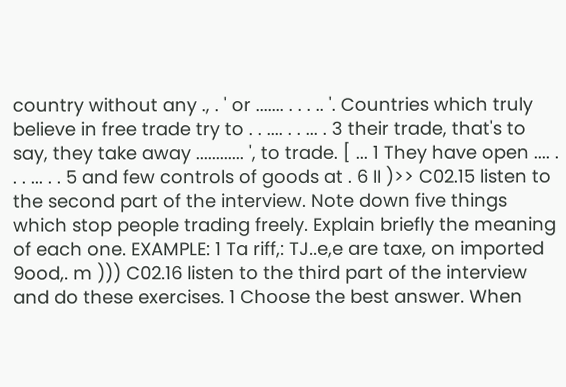country without any ., . ' or ....... . . . .. '. Countries which truly believe in free trade try to . . .... . . ... . 3 their trade, that's to say, they take away ............ ', to trade. [ ... 1 They have open .... . . . ... . . 5 and few controls of goods at . 6 II )>> C02.15 listen to the second part of the interview. Note down five things which stop people trading freely. Explain briefly the meaning of each one. EXAMPLE: 1 Ta riff,: TJ..e,e are taxe, on imported 9ood,. m ))) C02.16 listen to the third part of the interview and do these exercises. 1 Choose the best answer. When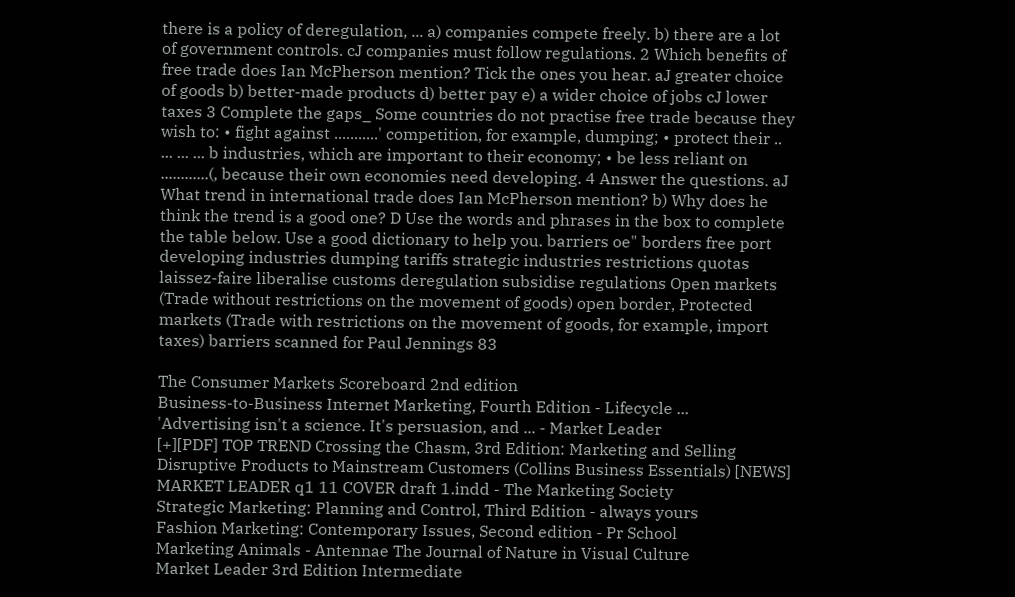there is a policy of deregulation, ... a) companies compete freely. b) there are a lot of government controls. cJ companies must follow regulations. 2 Which benefits of free trade does Ian McPherson mention? Tick the ones you hear. aJ greater choice of goods b) better-made products d) better pay e) a wider choice of jobs cJ lower taxes 3 Complete the gaps_ Some countries do not practise free trade because they wish to: • fight against ...........' competition, for example, dumping; • protect their .. ... ... ... b industries, which are important to their economy; • be less reliant on ............(, because their own economies need developing. 4 Answer the questions. aJ What trend in international trade does Ian McPherson mention? b) Why does he think the trend is a good one? D Use the words and phrases in the box to complete the table below. Use a good dictionary to help you. barriers oe" borders free port developing industries dumping tariffs strategic industries restrictions quotas laissez-faire liberalise customs deregulation subsidise regulations Open markets (Trade without restrictions on the movement of goods) open border, Protected markets (Trade with restrictions on the movement of goods, for example, import taxes) barriers scanned for Paul Jennings 83

The Consumer Markets Scoreboard 2nd edition
Business-to-Business Internet Marketing, Fourth Edition - Lifecycle ...
'Advertising isn't a science. It's persuasion, and ... - Market Leader
[+][PDF] TOP TREND Crossing the Chasm, 3rd Edition: Marketing and Selling Disruptive Products to Mainstream Customers (Collins Business Essentials) [NEWS]
MARKET LEADER q1 11 COVER draft 1.indd - The Marketing Society
Strategic Marketing: Planning and Control, Third Edition - always yours
Fashion Marketing: Contemporary Issues, Second edition - Pr School
Marketing Animals - Antennae The Journal of Nature in Visual Culture
Market Leader 3rd Edition Intermediate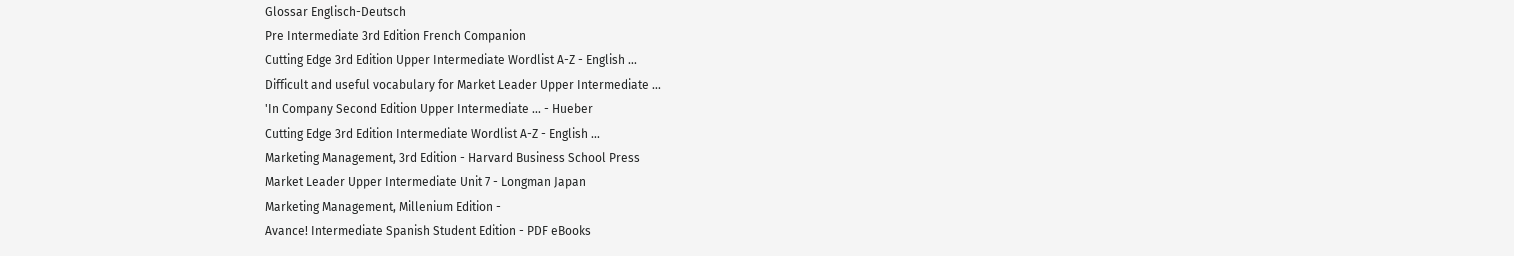Glossar Englisch-Deutsch
Pre Intermediate 3rd Edition French Companion
Cutting Edge 3rd Edition Upper Intermediate Wordlist A-Z - English ...
Difficult and useful vocabulary for Market Leader Upper Intermediate ...
'In Company Second Edition Upper Intermediate ... - Hueber
Cutting Edge 3rd Edition Intermediate Wordlist A-Z - English ...
Marketing Management, 3rd Edition - Harvard Business School Press
Market Leader Upper Intermediate Unit 7 - Longman Japan
Marketing Management, Millenium Edition -
Avance! Intermediate Spanish Student Edition - PDF eBooks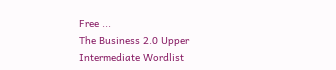Free ...
The Business 2.0 Upper Intermediate Wordlist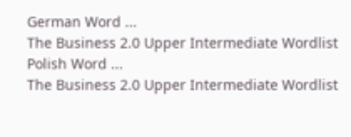German Word ...
The Business 2.0 Upper Intermediate Wordlist Polish Word ...
The Business 2.0 Upper Intermediate Wordlist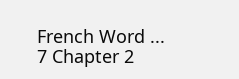French Word ...
7 Chapter 2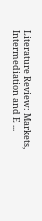Literature Review: Markets, Intermediation and E ...